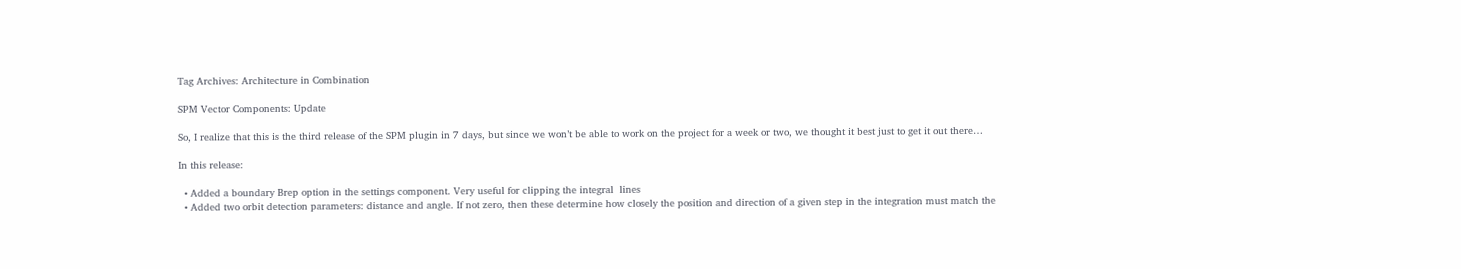Tag Archives: Architecture in Combination

SPM Vector Components: Update

So, I realize that this is the third release of the SPM plugin in 7 days, but since we won’t be able to work on the project for a week or two, we thought it best just to get it out there…

In this release:

  • Added a boundary Brep option in the settings component. Very useful for clipping the integral  lines
  • Added two orbit detection parameters: distance and angle. If not zero, then these determine how closely the position and direction of a given step in the integration must match the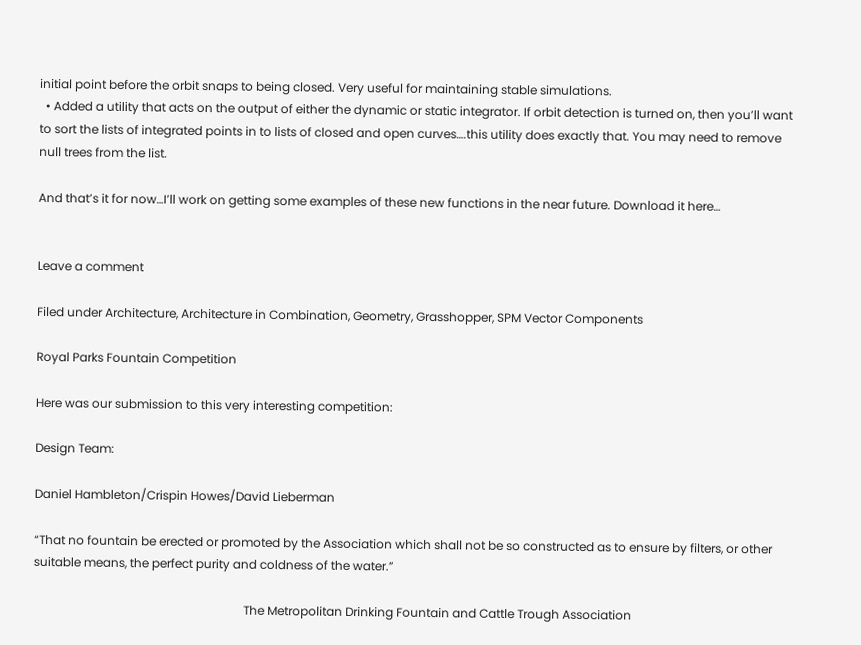initial point before the orbit snaps to being closed. Very useful for maintaining stable simulations.
  • Added a utility that acts on the output of either the dynamic or static integrator. If orbit detection is turned on, then you’ll want to sort the lists of integrated points in to lists of closed and open curves….this utility does exactly that. You may need to remove null trees from the list.

And that’s it for now…I’ll work on getting some examples of these new functions in the near future. Download it here…


Leave a comment

Filed under Architecture, Architecture in Combination, Geometry, Grasshopper, SPM Vector Components

Royal Parks Fountain Competition

Here was our submission to this very interesting competition:

Design Team:

Daniel Hambleton/Crispin Howes/David Lieberman

“That no fountain be erected or promoted by the Association which shall not be so constructed as to ensure by filters, or other suitable means, the perfect purity and coldness of the water.”

                                                                      The Metropolitan Drinking Fountain and Cattle Trough Association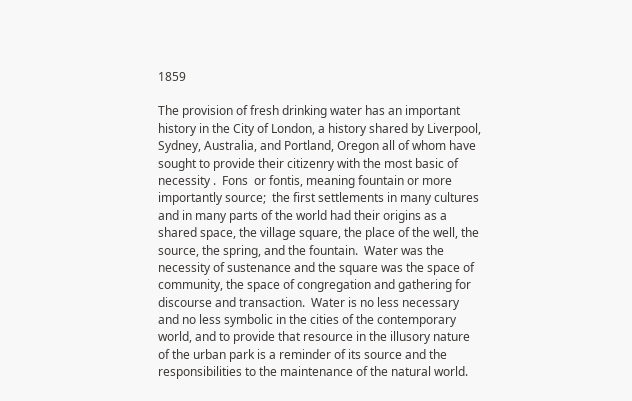1859

The provision of fresh drinking water has an important history in the City of London, a history shared by Liverpool, Sydney, Australia, and Portland, Oregon all of whom have sought to provide their citizenry with the most basic of necessity .  Fons  or fontis, meaning fountain or more importantly source;  the first settlements in many cultures and in many parts of the world had their origins as a shared space, the village square, the place of the well, the source, the spring, and the fountain.  Water was the necessity of sustenance and the square was the space of community, the space of congregation and gathering for discourse and transaction.  Water is no less necessary and no less symbolic in the cities of the contemporary world, and to provide that resource in the illusory nature of the urban park is a reminder of its source and the responsibilities to the maintenance of the natural world.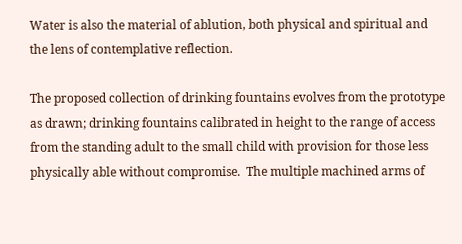Water is also the material of ablution, both physical and spiritual and the lens of contemplative reflection.

The proposed collection of drinking fountains evolves from the prototype as drawn; drinking fountains calibrated in height to the range of access from the standing adult to the small child with provision for those less physically able without compromise.  The multiple machined arms of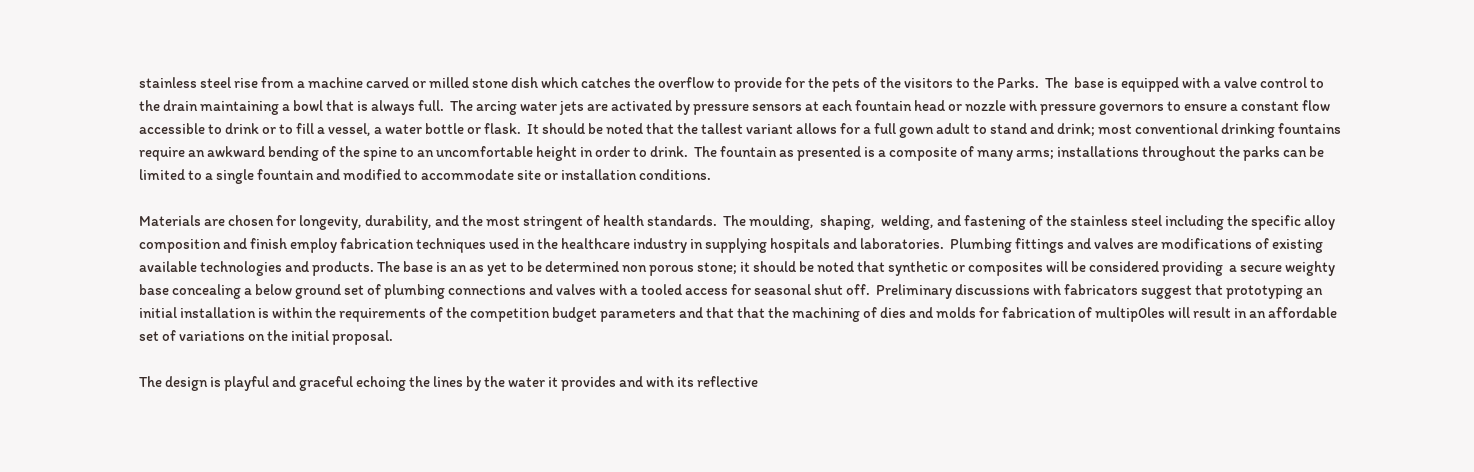stainless steel rise from a machine carved or milled stone dish which catches the overflow to provide for the pets of the visitors to the Parks.  The  base is equipped with a valve control to the drain maintaining a bowl that is always full.  The arcing water jets are activated by pressure sensors at each fountain head or nozzle with pressure governors to ensure a constant flow accessible to drink or to fill a vessel, a water bottle or flask.  It should be noted that the tallest variant allows for a full gown adult to stand and drink; most conventional drinking fountains require an awkward bending of the spine to an uncomfortable height in order to drink.  The fountain as presented is a composite of many arms; installations throughout the parks can be limited to a single fountain and modified to accommodate site or installation conditions.

Materials are chosen for longevity, durability, and the most stringent of health standards.  The moulding,  shaping,  welding, and fastening of the stainless steel including the specific alloy composition and finish employ fabrication techniques used in the healthcare industry in supplying hospitals and laboratories.  Plumbing fittings and valves are modifications of existing available technologies and products. The base is an as yet to be determined non porous stone; it should be noted that synthetic or composites will be considered providing  a secure weighty base concealing a below ground set of plumbing connections and valves with a tooled access for seasonal shut off.  Preliminary discussions with fabricators suggest that prototyping an initial installation is within the requirements of the competition budget parameters and that that the machining of dies and molds for fabrication of multip0les will result in an affordable set of variations on the initial proposal.

The design is playful and graceful echoing the lines by the water it provides and with its reflective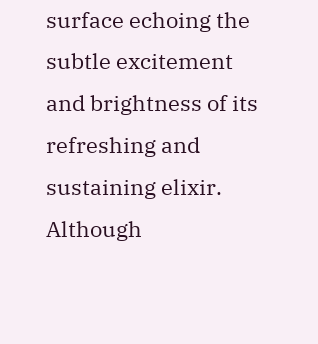surface echoing the subtle excitement and brightness of its refreshing and sustaining elixir. Although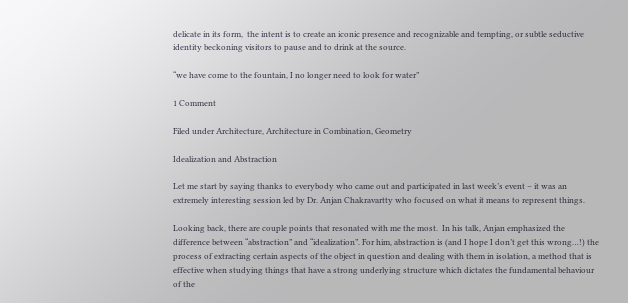delicate in its form,  the intent is to create an iconic presence and recognizable and tempting, or subtle seductive identity beckoning visitors to pause and to drink at the source.

“we have come to the fountain, I no longer need to look for water”

1 Comment

Filed under Architecture, Architecture in Combination, Geometry

Idealization and Abstraction

Let me start by saying thanks to everybody who came out and participated in last week’s event – it was an extremely interesting session led by Dr. Anjan Chakravartty who focused on what it means to represent things.

Looking back, there are couple points that resonated with me the most.  In his talk, Anjan emphasized the difference between “abstraction” and “idealization”. For him, abstraction is (and I hope I don’t get this wrong…!) the process of extracting certain aspects of the object in question and dealing with them in isolation, a method that is effective when studying things that have a strong underlying structure which dictates the fundamental behaviour of the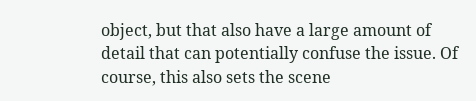object, but that also have a large amount of detail that can potentially confuse the issue. Of course, this also sets the scene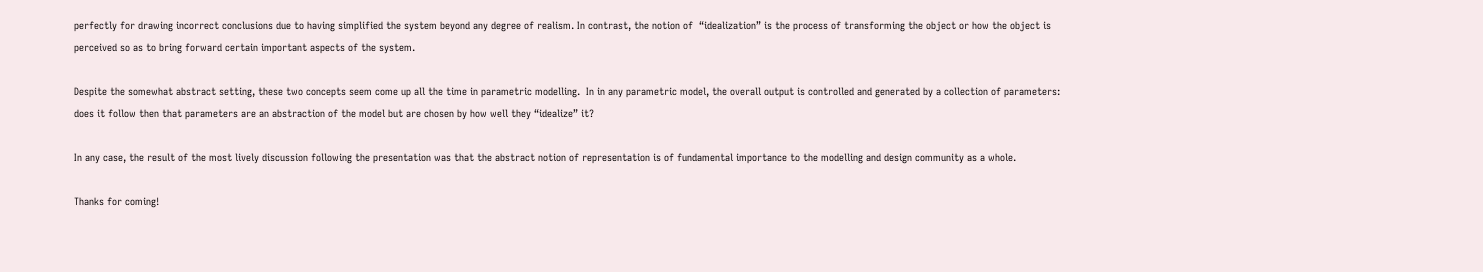perfectly for drawing incorrect conclusions due to having simplified the system beyond any degree of realism. In contrast, the notion of  “idealization” is the process of transforming the object or how the object is perceived so as to bring forward certain important aspects of the system.

Despite the somewhat abstract setting, these two concepts seem come up all the time in parametric modelling.  In in any parametric model, the overall output is controlled and generated by a collection of parameters:  does it follow then that parameters are an abstraction of the model but are chosen by how well they “idealize” it?

In any case, the result of the most lively discussion following the presentation was that the abstract notion of representation is of fundamental importance to the modelling and design community as a whole.

Thanks for coming!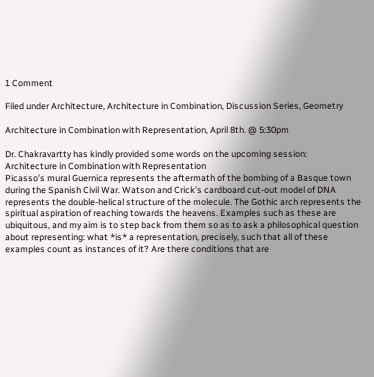1 Comment

Filed under Architecture, Architecture in Combination, Discussion Series, Geometry

Architecture in Combination with Representation, April 8th. @ 5:30pm

Dr. Chakravartty has kindly provided some words on the upcoming session:
Architecture in Combination with Representation
Picasso’s mural Guernica represents the aftermath of the bombing of a Basque town during the Spanish Civil War. Watson and Crick’s cardboard cut-out model of DNA represents the double-helical structure of the molecule. The Gothic arch represents the spiritual aspiration of reaching towards the heavens. Examples such as these are ubiquitous, and my aim is to step back from them so as to ask a philosophical question about representing: what *is* a representation, precisely, such that all of these examples count as instances of it? Are there conditions that are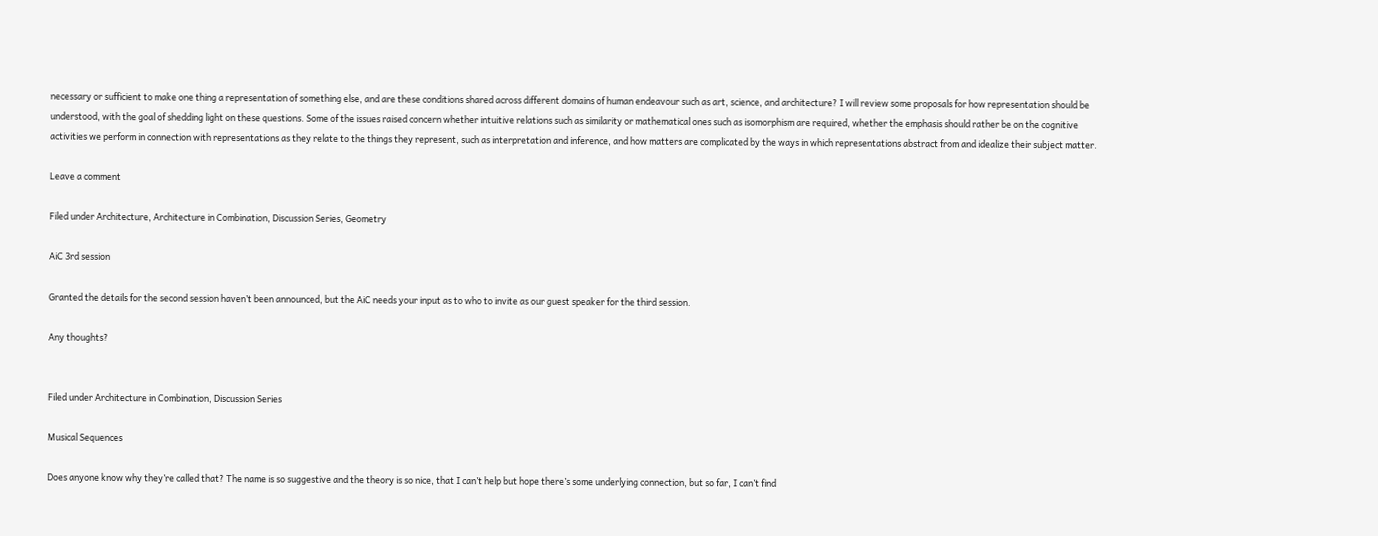necessary or sufficient to make one thing a representation of something else, and are these conditions shared across different domains of human endeavour such as art, science, and architecture? I will review some proposals for how representation should be understood, with the goal of shedding light on these questions. Some of the issues raised concern whether intuitive relations such as similarity or mathematical ones such as isomorphism are required, whether the emphasis should rather be on the cognitive activities we perform in connection with representations as they relate to the things they represent, such as interpretation and inference, and how matters are complicated by the ways in which representations abstract from and idealize their subject matter.

Leave a comment

Filed under Architecture, Architecture in Combination, Discussion Series, Geometry

AiC 3rd session

Granted the details for the second session haven’t been announced, but the AiC needs your input as to who to invite as our guest speaker for the third session.

Any thoughts?


Filed under Architecture in Combination, Discussion Series

Musical Sequences

Does anyone know why they’re called that? The name is so suggestive and the theory is so nice, that I can’t help but hope there’s some underlying connection, but so far, I can’t find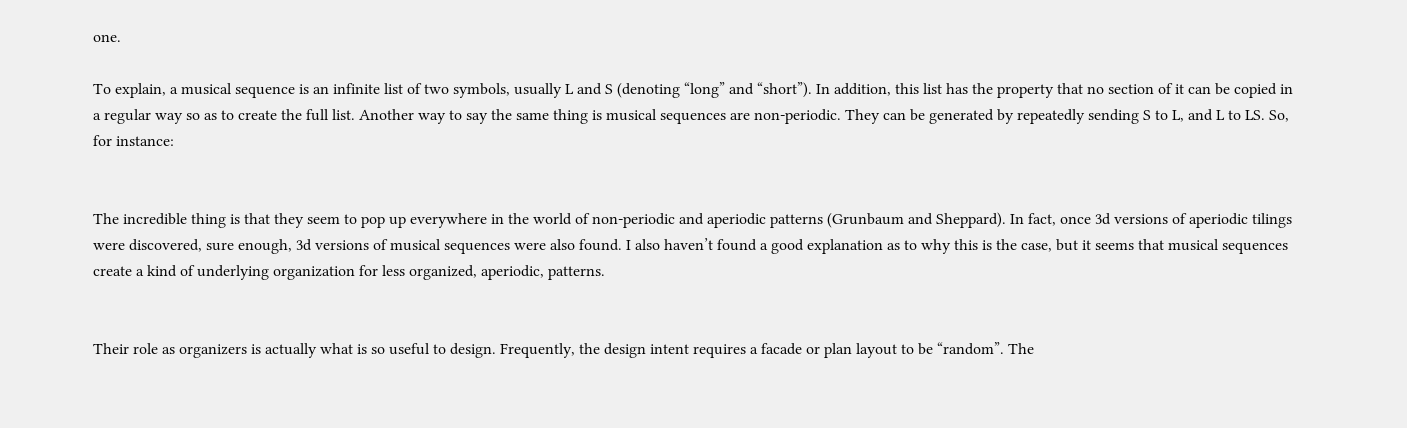one.

To explain, a musical sequence is an infinite list of two symbols, usually L and S (denoting “long” and “short”). In addition, this list has the property that no section of it can be copied in a regular way so as to create the full list. Another way to say the same thing is musical sequences are non-periodic. They can be generated by repeatedly sending S to L, and L to LS. So, for instance:


The incredible thing is that they seem to pop up everywhere in the world of non-periodic and aperiodic patterns (Grunbaum and Sheppard). In fact, once 3d versions of aperiodic tilings were discovered, sure enough, 3d versions of musical sequences were also found. I also haven’t found a good explanation as to why this is the case, but it seems that musical sequences create a kind of underlying organization for less organized, aperiodic, patterns.


Their role as organizers is actually what is so useful to design. Frequently, the design intent requires a facade or plan layout to be “random”. The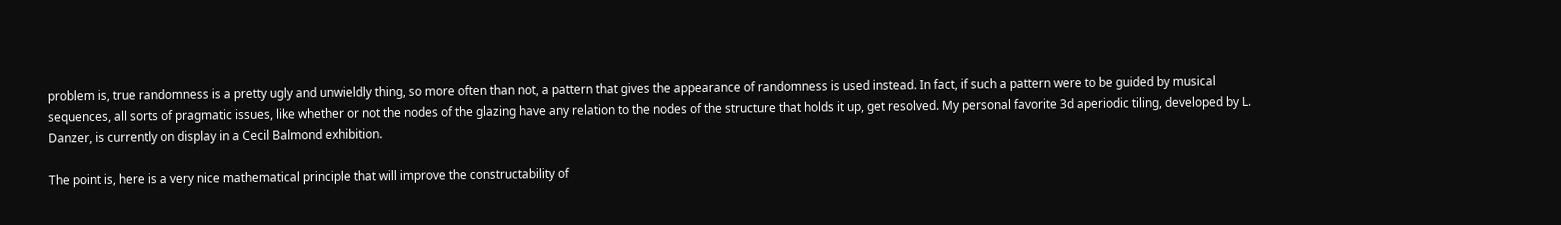problem is, true randomness is a pretty ugly and unwieldly thing, so more often than not, a pattern that gives the appearance of randomness is used instead. In fact, if such a pattern were to be guided by musical sequences, all sorts of pragmatic issues, like whether or not the nodes of the glazing have any relation to the nodes of the structure that holds it up, get resolved. My personal favorite 3d aperiodic tiling, developed by L. Danzer, is currently on display in a Cecil Balmond exhibition.

The point is, here is a very nice mathematical principle that will improve the constructability of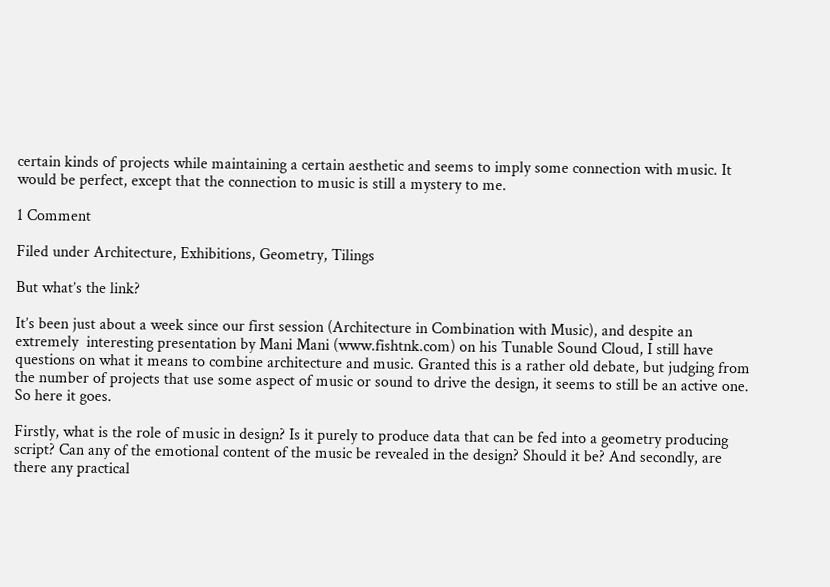certain kinds of projects while maintaining a certain aesthetic and seems to imply some connection with music. It would be perfect, except that the connection to music is still a mystery to me.

1 Comment

Filed under Architecture, Exhibitions, Geometry, Tilings

But what’s the link?

It’s been just about a week since our first session (Architecture in Combination with Music), and despite an extremely  interesting presentation by Mani Mani (www.fishtnk.com) on his Tunable Sound Cloud, I still have questions on what it means to combine architecture and music. Granted this is a rather old debate, but judging from the number of projects that use some aspect of music or sound to drive the design, it seems to still be an active one. So here it goes.

Firstly, what is the role of music in design? Is it purely to produce data that can be fed into a geometry producing script? Can any of the emotional content of the music be revealed in the design? Should it be? And secondly, are there any practical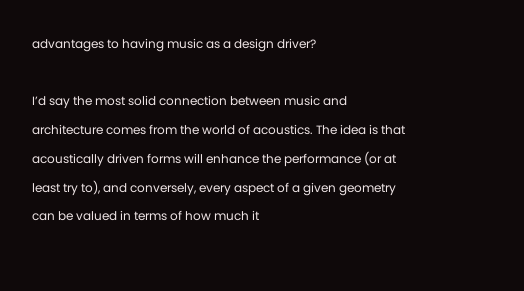advantages to having music as a design driver?

I’d say the most solid connection between music and architecture comes from the world of acoustics. The idea is that acoustically driven forms will enhance the performance (or at least try to), and conversely, every aspect of a given geometry can be valued in terms of how much it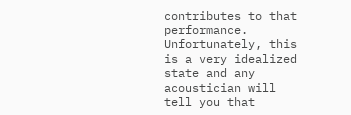contributes to that performance. Unfortunately, this is a very idealized state and any acoustician will tell you that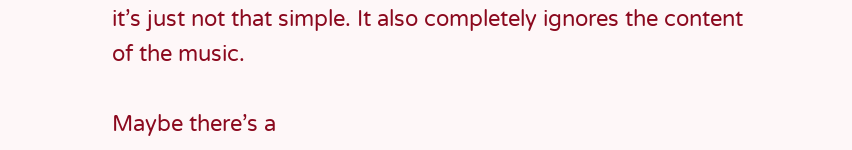it’s just not that simple. It also completely ignores the content of the music.

Maybe there’s a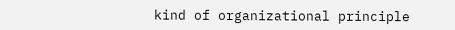kind of organizational principle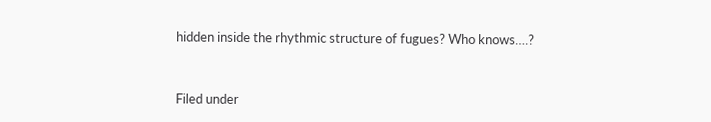hidden inside the rhythmic structure of fugues? Who knows….?


Filed under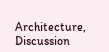Architecture, Discussion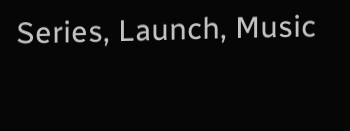Series, Launch, Music